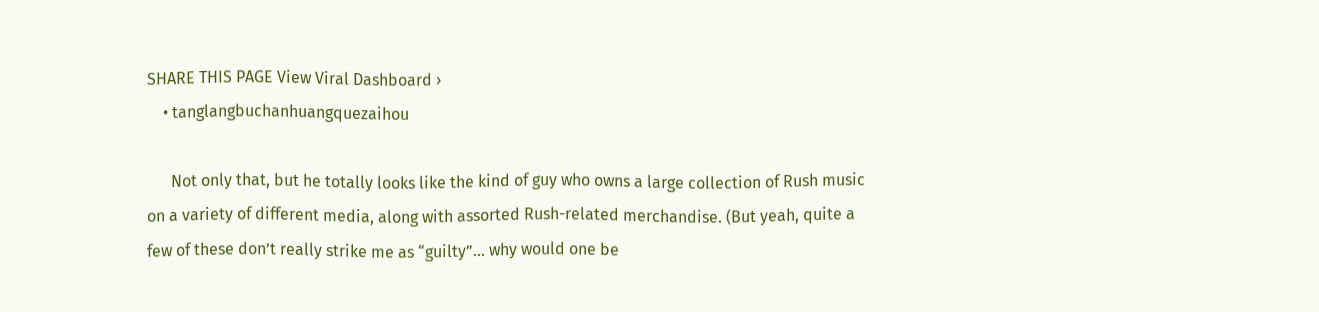SHARE THIS PAGE View Viral Dashboard ›
    • tanglangbuchanhuangquezaihou

      Not only that, but he totally looks like the kind of guy who owns a large collection of Rush music on a variety of different media, along with assorted Rush-related merchandise. (But yeah, quite a few of these don’t really strike me as “guilty”… why would one be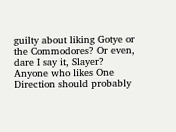guilty about liking Gotye or the Commodores? Or even, dare I say it, Slayer? Anyone who likes One Direction should probably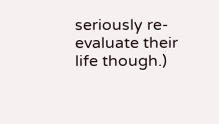seriously re-evaluate their life though.)